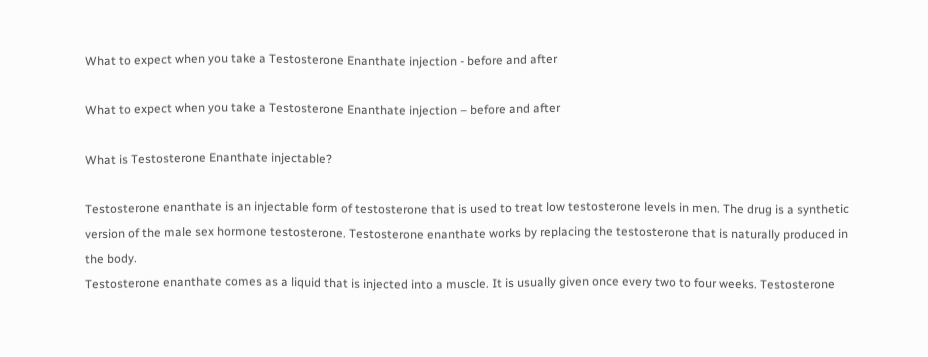What to expect when you take a Testosterone Enanthate injection - before and after

What to expect when you take a Testosterone Enanthate injection – before and after

What is Testosterone Enanthate injectable?

Testosterone enanthate is an injectable form of testosterone that is used to treat low testosterone levels in men. The drug is a synthetic version of the male sex hormone testosterone. Testosterone enanthate works by replacing the testosterone that is naturally produced in the body.
Testosterone enanthate comes as a liquid that is injected into a muscle. It is usually given once every two to four weeks. Testosterone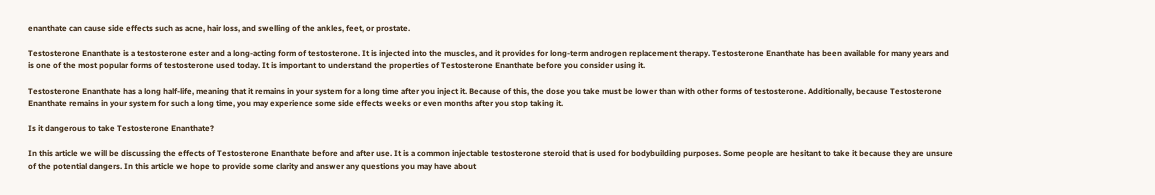enanthate can cause side effects such as acne, hair loss, and swelling of the ankles, feet, or prostate.

Testosterone Enanthate is a testosterone ester and a long-acting form of testosterone. It is injected into the muscles, and it provides for long-term androgen replacement therapy. Testosterone Enanthate has been available for many years and is one of the most popular forms of testosterone used today. It is important to understand the properties of Testosterone Enanthate before you consider using it.

Testosterone Enanthate has a long half-life, meaning that it remains in your system for a long time after you inject it. Because of this, the dose you take must be lower than with other forms of testosterone. Additionally, because Testosterone Enanthate remains in your system for such a long time, you may experience some side effects weeks or even months after you stop taking it.

Is it dangerous to take Testosterone Enanthate?

In this article we will be discussing the effects of Testosterone Enanthate before and after use. It is a common injectable testosterone steroid that is used for bodybuilding purposes. Some people are hesitant to take it because they are unsure of the potential dangers. In this article we hope to provide some clarity and answer any questions you may have about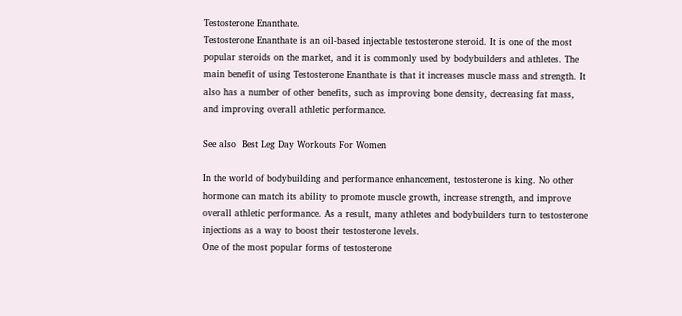Testosterone Enanthate.
Testosterone Enanthate is an oil-based injectable testosterone steroid. It is one of the most popular steroids on the market, and it is commonly used by bodybuilders and athletes. The main benefit of using Testosterone Enanthate is that it increases muscle mass and strength. It also has a number of other benefits, such as improving bone density, decreasing fat mass, and improving overall athletic performance.

See also  Best Leg Day Workouts For Women

In the world of bodybuilding and performance enhancement, testosterone is king. No other hormone can match its ability to promote muscle growth, increase strength, and improve overall athletic performance. As a result, many athletes and bodybuilders turn to testosterone injections as a way to boost their testosterone levels.
One of the most popular forms of testosterone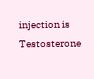injection is Testosterone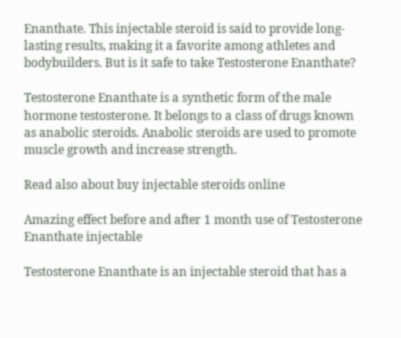Enanthate. This injectable steroid is said to provide long-lasting results, making it a favorite among athletes and bodybuilders. But is it safe to take Testosterone Enanthate?

Testosterone Enanthate is a synthetic form of the male hormone testosterone. It belongs to a class of drugs known as anabolic steroids. Anabolic steroids are used to promote muscle growth and increase strength.

Read also about buy injectable steroids online

Amazing effect before and after 1 month use of Testosterone Enanthate injectable

Testosterone Enanthate is an injectable steroid that has a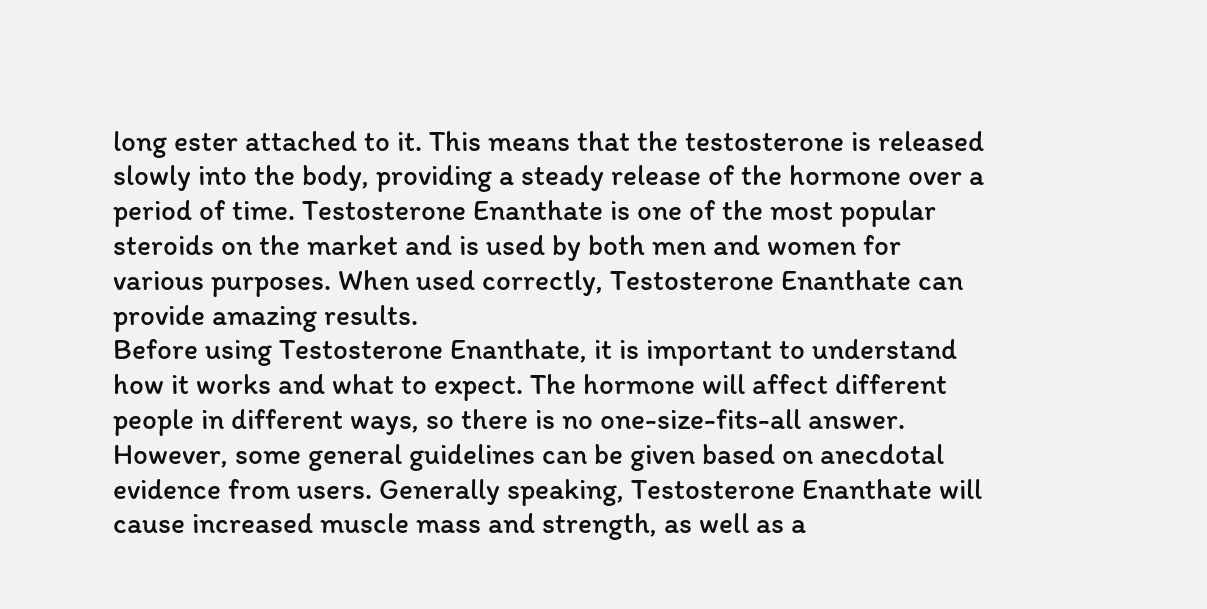long ester attached to it. This means that the testosterone is released slowly into the body, providing a steady release of the hormone over a period of time. Testosterone Enanthate is one of the most popular steroids on the market and is used by both men and women for various purposes. When used correctly, Testosterone Enanthate can provide amazing results.
Before using Testosterone Enanthate, it is important to understand how it works and what to expect. The hormone will affect different people in different ways, so there is no one-size-fits-all answer. However, some general guidelines can be given based on anecdotal evidence from users. Generally speaking, Testosterone Enanthate will cause increased muscle mass and strength, as well as a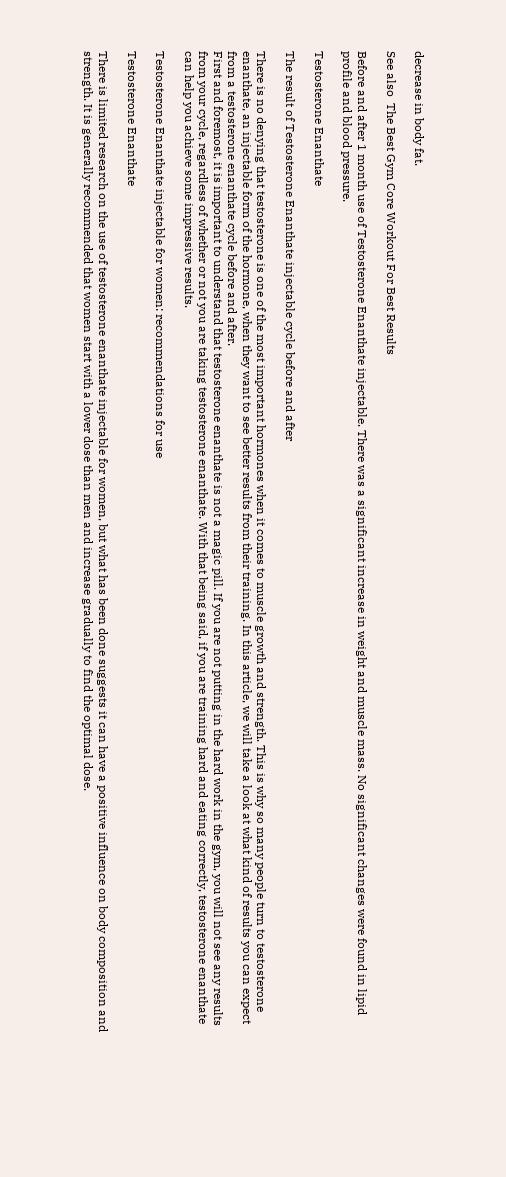decrease in body fat.

See also  The Best Gym Core Workout For Best Results

Before and after 1 month use of Testosterone Enanthate injectable. There was a significant increase in weight and muscle mass. No significant changes were found in lipid profile and blood pressure.

Testosterone Enanthate

The result of Testosterone Enanthate injectable cycle before and after

There is no denying that testosterone is one of the most important hormones when it comes to muscle growth and strength. This is why so many people turn to testosterone enanthate, an injectable form of the hormone, when they want to see better results from their training. In this article, we will take a look at what kind of results you can expect from a testosterone enanthate cycle before and after.
First and foremost, it is important to understand that testosterone enanthate is not a magic pill. If you are not putting in the hard work in the gym, you will not see any results from your cycle, regardless of whether or not you are taking testosterone enanthate. With that being said, if you are training hard and eating correctly, testosterone enanthate can help you achieve some impressive results.

Testosterone Enanthate injectable for women: recommendations for use

Testosterone Enanthate

There is limited research on the use of testosterone enanthate injectable for women, but what has been done suggests it can have a positive influence on body composition and strength. It is generally recommended that women start with a lower dose than men and increase gradually to find the optimal dose.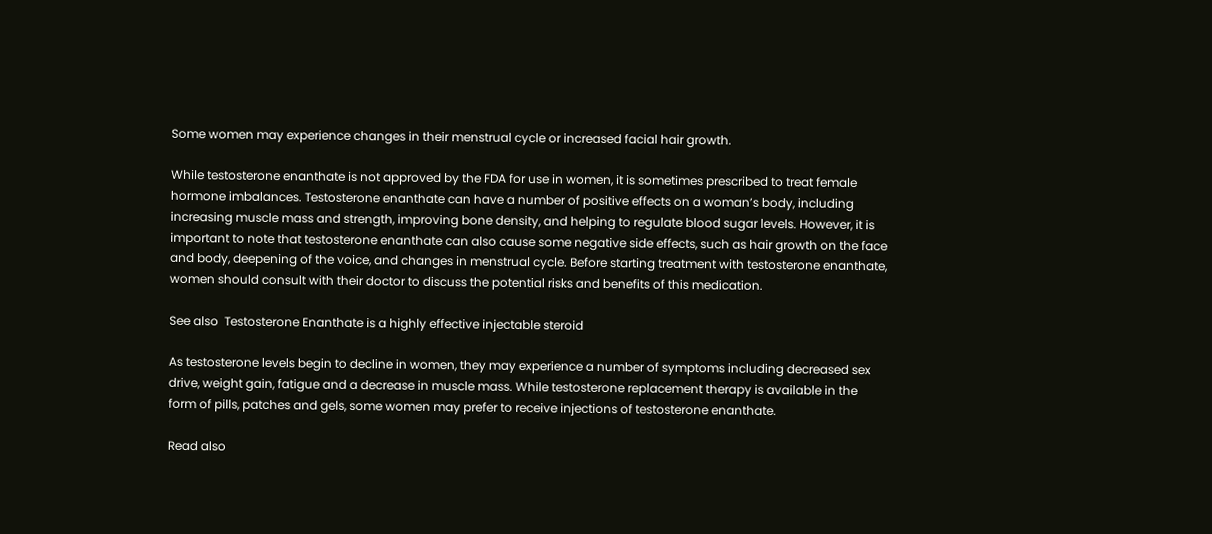Some women may experience changes in their menstrual cycle or increased facial hair growth.

While testosterone enanthate is not approved by the FDA for use in women, it is sometimes prescribed to treat female hormone imbalances. Testosterone enanthate can have a number of positive effects on a woman’s body, including increasing muscle mass and strength, improving bone density, and helping to regulate blood sugar levels. However, it is important to note that testosterone enanthate can also cause some negative side effects, such as hair growth on the face and body, deepening of the voice, and changes in menstrual cycle. Before starting treatment with testosterone enanthate, women should consult with their doctor to discuss the potential risks and benefits of this medication.

See also  Testosterone Enanthate is a highly effective injectable steroid

As testosterone levels begin to decline in women, they may experience a number of symptoms including decreased sex drive, weight gain, fatigue and a decrease in muscle mass. While testosterone replacement therapy is available in the form of pills, patches and gels, some women may prefer to receive injections of testosterone enanthate.

Read also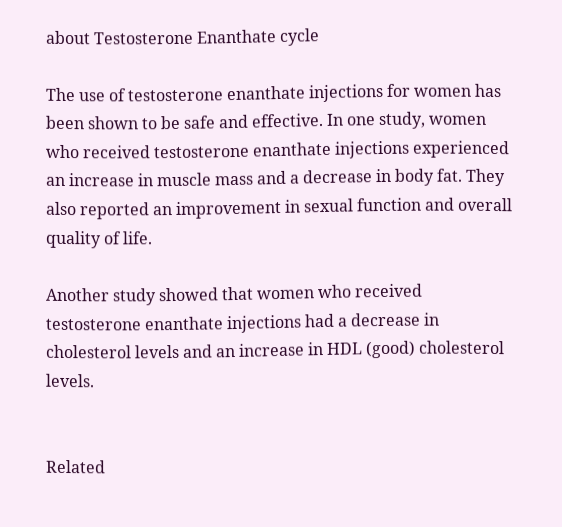about Testosterone Enanthate cycle

The use of testosterone enanthate injections for women has been shown to be safe and effective. In one study, women who received testosterone enanthate injections experienced an increase in muscle mass and a decrease in body fat. They also reported an improvement in sexual function and overall quality of life.

Another study showed that women who received testosterone enanthate injections had a decrease in cholesterol levels and an increase in HDL (good) cholesterol levels.


Related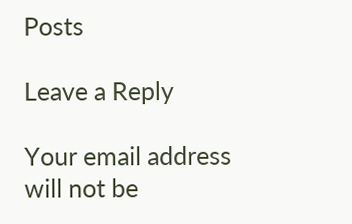Posts

Leave a Reply

Your email address will not be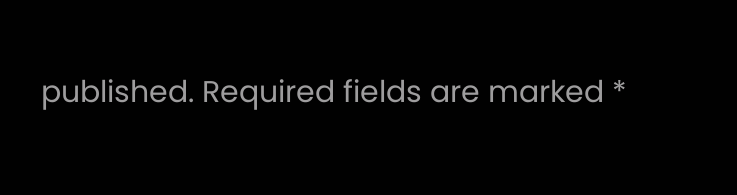published. Required fields are marked *